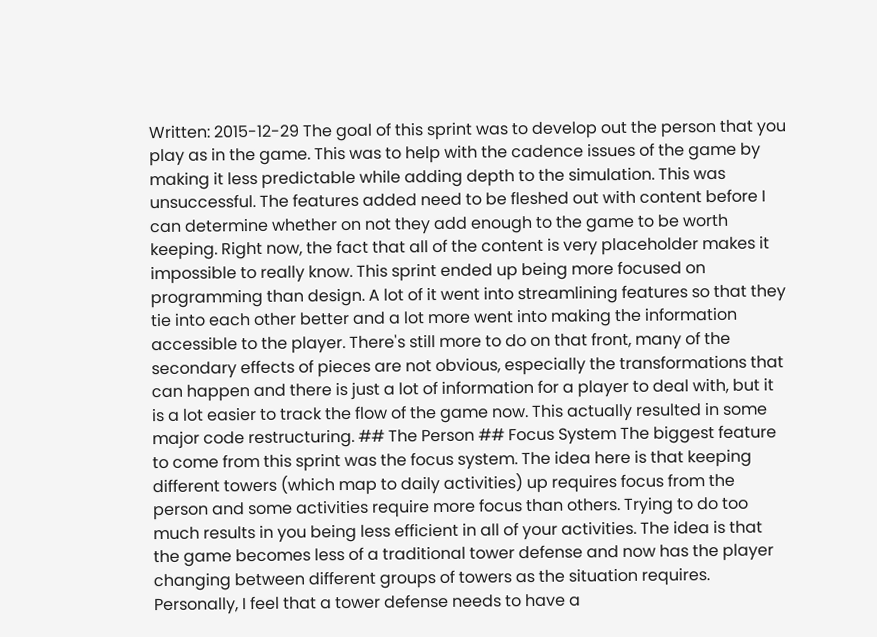Written: 2015-12-29 The goal of this sprint was to develop out the person that you play as in the game. This was to help with the cadence issues of the game by making it less predictable while adding depth to the simulation. This was unsuccessful. The features added need to be fleshed out with content before I can determine whether on not they add enough to the game to be worth keeping. Right now, the fact that all of the content is very placeholder makes it impossible to really know. This sprint ended up being more focused on programming than design. A lot of it went into streamlining features so that they tie into each other better and a lot more went into making the information accessible to the player. There's still more to do on that front, many of the secondary effects of pieces are not obvious, especially the transformations that can happen and there is just a lot of information for a player to deal with, but it is a lot easier to track the flow of the game now. This actually resulted in some major code restructuring. ## The Person ## Focus System The biggest feature to come from this sprint was the focus system. The idea here is that keeping different towers (which map to daily activities) up requires focus from the person and some activities require more focus than others. Trying to do too much results in you being less efficient in all of your activities. The idea is that the game becomes less of a traditional tower defense and now has the player changing between different groups of towers as the situation requires. Personally, I feel that a tower defense needs to have a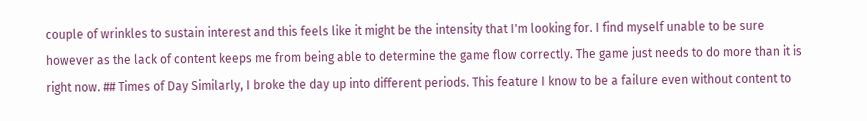couple of wrinkles to sustain interest and this feels like it might be the intensity that I'm looking for. I find myself unable to be sure however as the lack of content keeps me from being able to determine the game flow correctly. The game just needs to do more than it is right now. ## Times of Day Similarly, I broke the day up into different periods. This feature I know to be a failure even without content to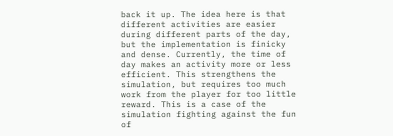back it up. The idea here is that different activities are easier during different parts of the day, but the implementation is finicky and dense. Currently, the time of day makes an activity more or less efficient. This strengthens the simulation, but requires too much work from the player for too little reward. This is a case of the simulation fighting against the fun of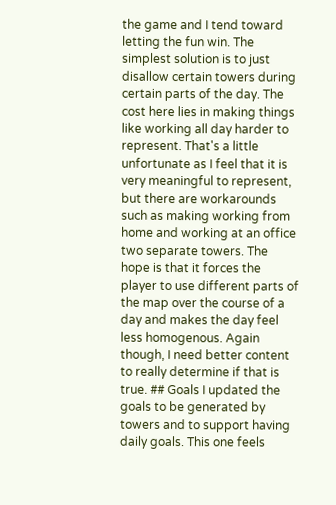the game and I tend toward letting the fun win. The simplest solution is to just disallow certain towers during certain parts of the day. The cost here lies in making things like working all day harder to represent. That's a little unfortunate as I feel that it is very meaningful to represent, but there are workarounds such as making working from home and working at an office two separate towers. The hope is that it forces the player to use different parts of the map over the course of a day and makes the day feel less homogenous. Again though, I need better content to really determine if that is true. ## Goals I updated the goals to be generated by towers and to support having daily goals. This one feels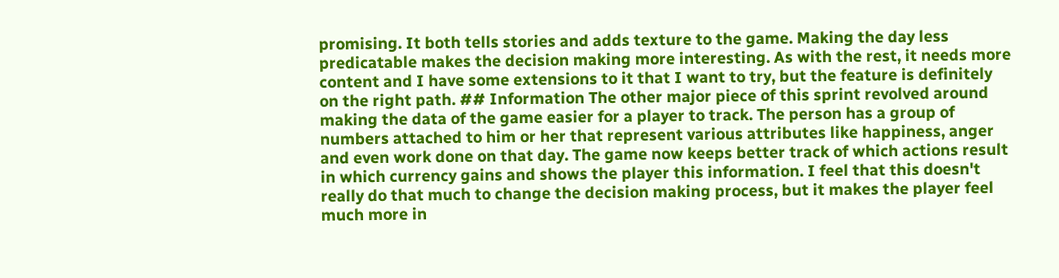promising. It both tells stories and adds texture to the game. Making the day less predicatable makes the decision making more interesting. As with the rest, it needs more content and I have some extensions to it that I want to try, but the feature is definitely on the right path. ## Information The other major piece of this sprint revolved around making the data of the game easier for a player to track. The person has a group of numbers attached to him or her that represent various attributes like happiness, anger and even work done on that day. The game now keeps better track of which actions result in which currency gains and shows the player this information. I feel that this doesn't really do that much to change the decision making process, but it makes the player feel much more in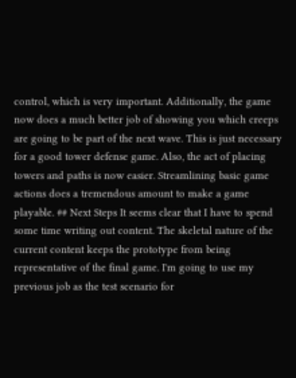control, which is very important. Additionally, the game now does a much better job of showing you which creeps are going to be part of the next wave. This is just necessary for a good tower defense game. Also, the act of placing towers and paths is now easier. Streamlining basic game actions does a tremendous amount to make a game playable. ## Next Steps It seems clear that I have to spend some time writing out content. The skeletal nature of the current content keeps the prototype from being representative of the final game. I'm going to use my previous job as the test scenario for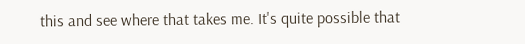this and see where that takes me. It's quite possible that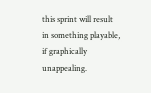this sprint will result in something playable, if graphically unappealing.